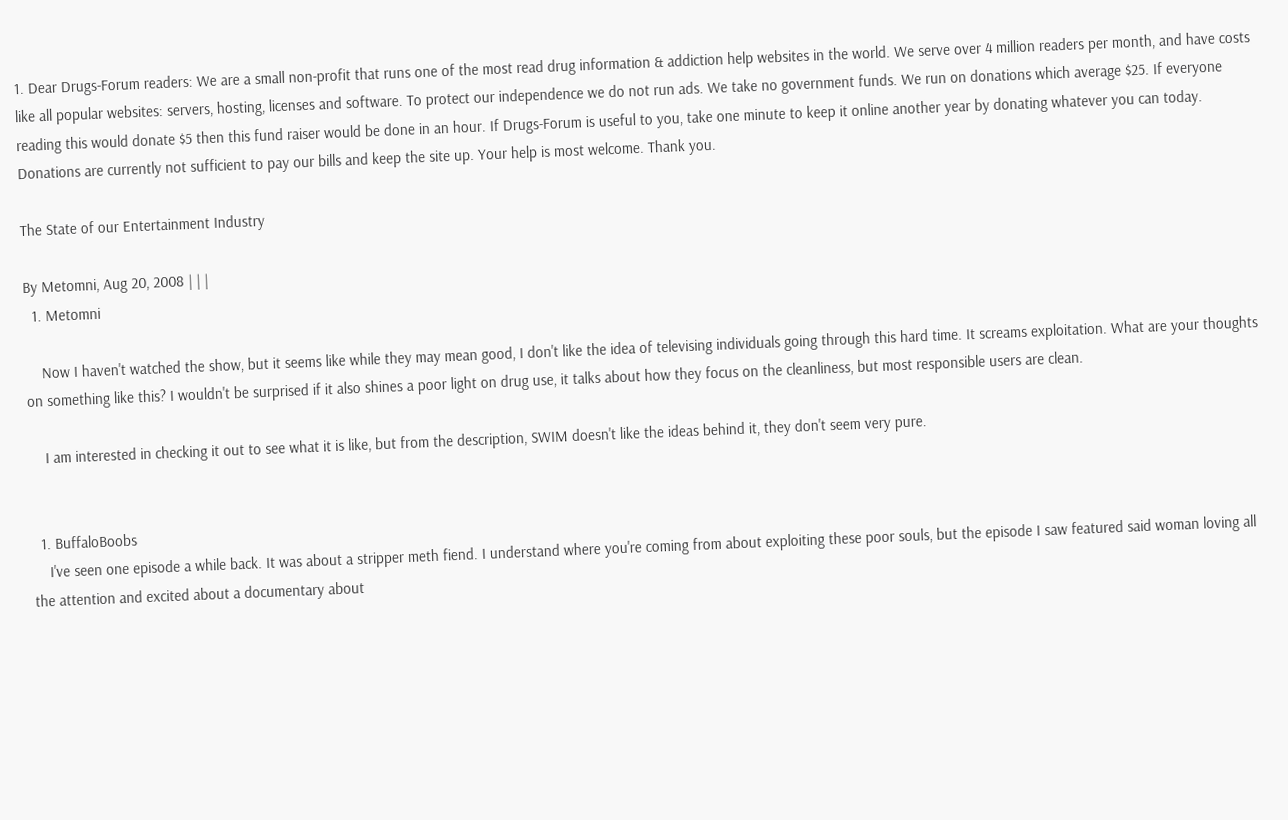1. Dear Drugs-Forum readers: We are a small non-profit that runs one of the most read drug information & addiction help websites in the world. We serve over 4 million readers per month, and have costs like all popular websites: servers, hosting, licenses and software. To protect our independence we do not run ads. We take no government funds. We run on donations which average $25. If everyone reading this would donate $5 then this fund raiser would be done in an hour. If Drugs-Forum is useful to you, take one minute to keep it online another year by donating whatever you can today. Donations are currently not sufficient to pay our bills and keep the site up. Your help is most welcome. Thank you.

The State of our Entertainment Industry

By Metomni, Aug 20, 2008 | | |
  1. Metomni

    Now I haven't watched the show, but it seems like while they may mean good, I don't like the idea of televising individuals going through this hard time. It screams exploitation. What are your thoughts on something like this? I wouldn't be surprised if it also shines a poor light on drug use, it talks about how they focus on the cleanliness, but most responsible users are clean.

    I am interested in checking it out to see what it is like, but from the description, SWIM doesn't like the ideas behind it, they don't seem very pure.


  1. BuffaloBoobs
    I've seen one episode a while back. It was about a stripper meth fiend. I understand where you're coming from about exploiting these poor souls, but the episode I saw featured said woman loving all the attention and excited about a documentary about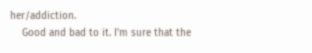her/addiction.
    Good and bad to it. I'm sure that the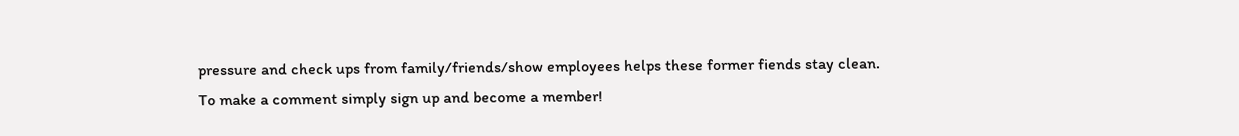pressure and check ups from family/friends/show employees helps these former fiends stay clean.
To make a comment simply sign up and become a member!